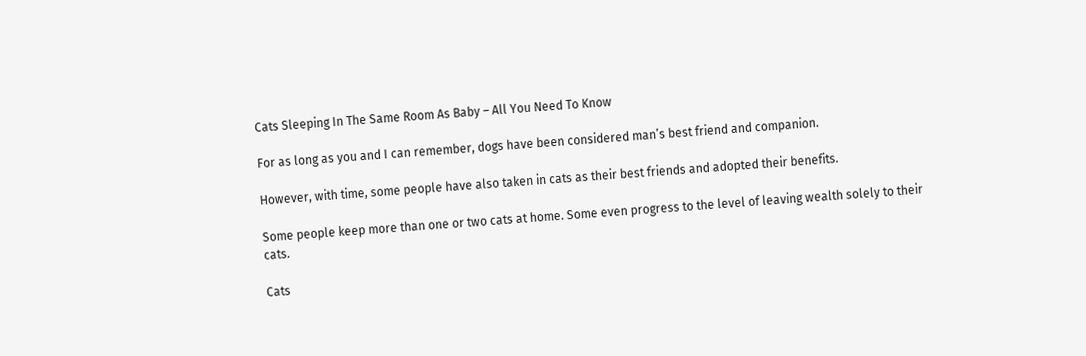Cats Sleeping In The Same Room As Baby – All You Need To Know

For as long as you and I can remember, dogs have been considered man’s best friend and companion.

However, with time, some people have also taken in cats as their best friends and adopted their benefits.

Some people keep more than one or two cats at home. Some even progress to the level of leaving wealth solely to their cats.

Cats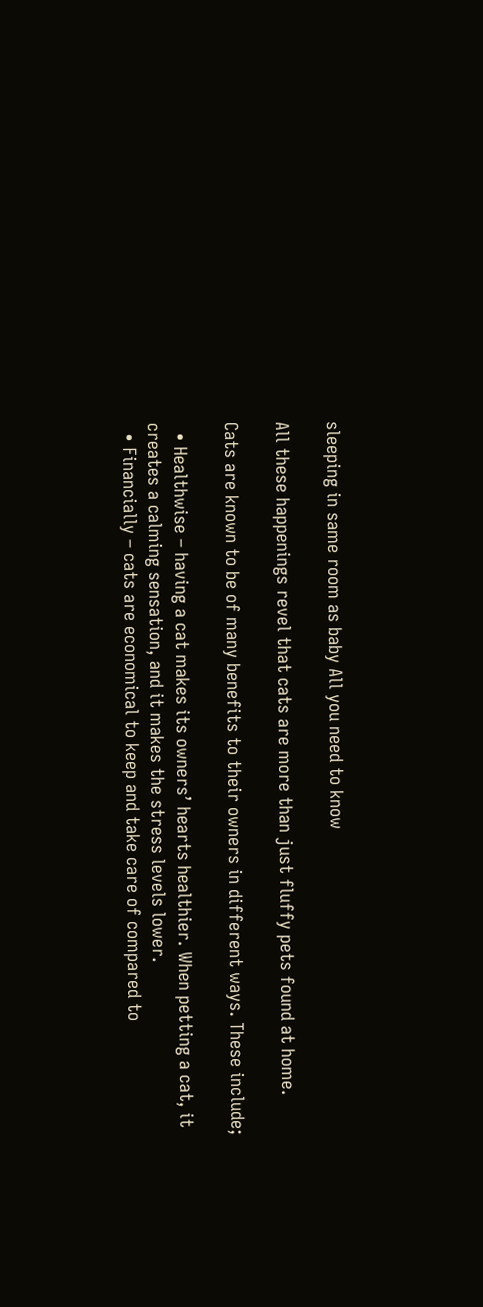sleeping in same room as baby All you need to know

All these happenings revel that cats are more than just fluffy pets found at home.

Cats are known to be of many benefits to their owners in different ways. These include;

  • Healthwise – having a cat makes its owners’ hearts healthier. When petting a cat, it creates a calming sensation, and it makes the stress levels lower.
  • Financially – cats are economical to keep and take care of compared to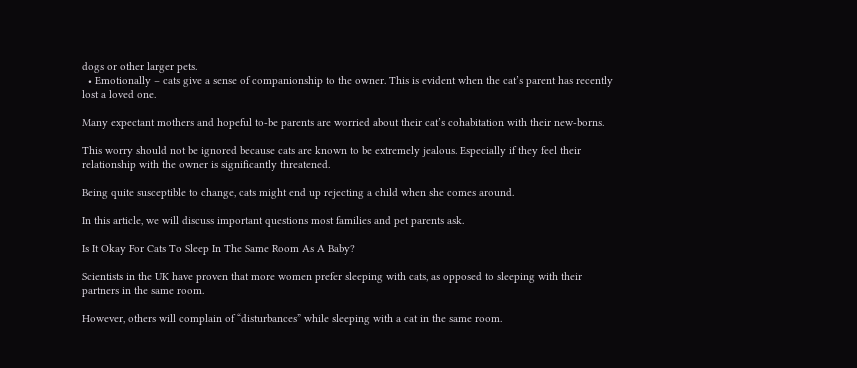dogs or other larger pets.
  • Emotionally – cats give a sense of companionship to the owner. This is evident when the cat’s parent has recently lost a loved one.

Many expectant mothers and hopeful to-be parents are worried about their cat’s cohabitation with their new-borns.

This worry should not be ignored because cats are known to be extremely jealous. Especially if they feel their relationship with the owner is significantly threatened.

Being quite susceptible to change, cats might end up rejecting a child when she comes around.

In this article, we will discuss important questions most families and pet parents ask.

Is It Okay For Cats To Sleep In The Same Room As A Baby?

Scientists in the UK have proven that more women prefer sleeping with cats, as opposed to sleeping with their partners in the same room.

However, others will complain of “disturbances” while sleeping with a cat in the same room.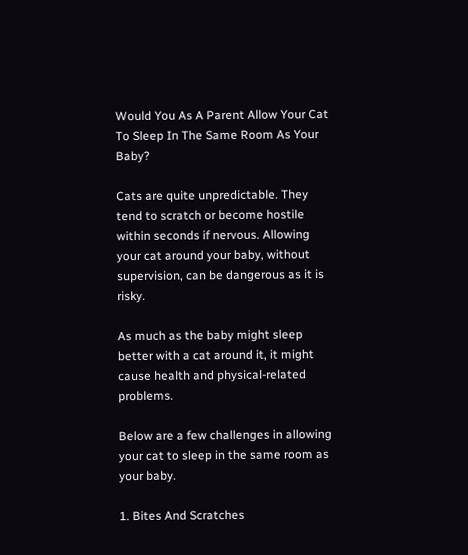Would You As A Parent Allow Your Cat To Sleep In The Same Room As Your Baby?

Cats are quite unpredictable. They tend to scratch or become hostile within seconds if nervous. Allowing your cat around your baby, without supervision, can be dangerous as it is risky.

As much as the baby might sleep better with a cat around it, it might cause health and physical-related problems.

Below are a few challenges in allowing your cat to sleep in the same room as your baby.

1. Bites And Scratches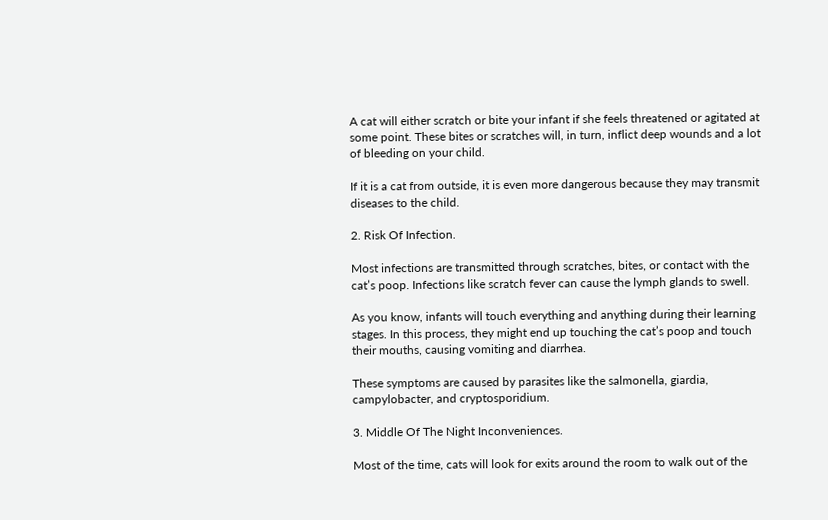A cat will either scratch or bite your infant if she feels threatened or agitated at some point. These bites or scratches will, in turn, inflict deep wounds and a lot of bleeding on your child.

If it is a cat from outside, it is even more dangerous because they may transmit diseases to the child.

2. Risk Of Infection.

Most infections are transmitted through scratches, bites, or contact with the cat’s poop. Infections like scratch fever can cause the lymph glands to swell.

As you know, infants will touch everything and anything during their learning stages. In this process, they might end up touching the cat’s poop and touch their mouths, causing vomiting and diarrhea.

These symptoms are caused by parasites like the salmonella, giardia, campylobacter, and cryptosporidium.

3. Middle Of The Night Inconveniences.

Most of the time, cats will look for exits around the room to walk out of the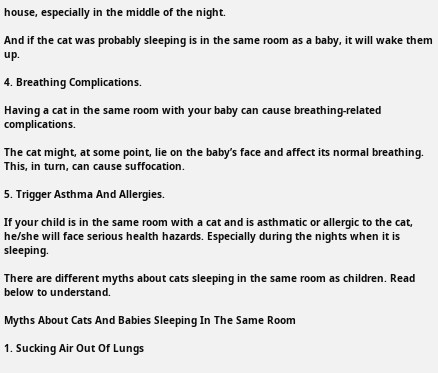house, especially in the middle of the night.

And if the cat was probably sleeping is in the same room as a baby, it will wake them up.

4. Breathing Complications.

Having a cat in the same room with your baby can cause breathing-related complications.

The cat might, at some point, lie on the baby’s face and affect its normal breathing. This, in turn, can cause suffocation.

5. Trigger Asthma And Allergies.

If your child is in the same room with a cat and is asthmatic or allergic to the cat, he/she will face serious health hazards. Especially during the nights when it is sleeping.

There are different myths about cats sleeping in the same room as children. Read below to understand.

Myths About Cats And Babies Sleeping In The Same Room

1. Sucking Air Out Of Lungs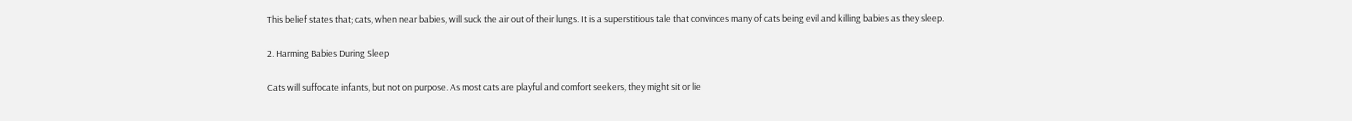This belief states that; cats, when near babies, will suck the air out of their lungs. It is a superstitious tale that convinces many of cats being evil and killing babies as they sleep.

2. Harming Babies During Sleep

Cats will suffocate infants, but not on purpose. As most cats are playful and comfort seekers, they might sit or lie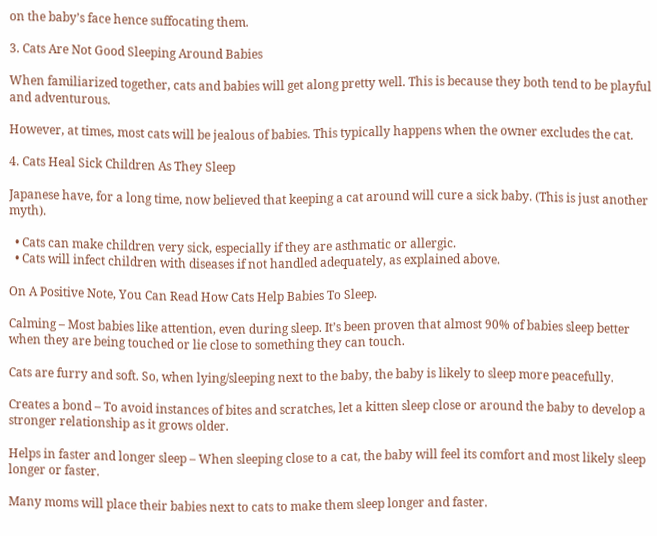on the baby’s face hence suffocating them.

3. Cats Are Not Good Sleeping Around Babies

When familiarized together, cats and babies will get along pretty well. This is because they both tend to be playful and adventurous.

However, at times, most cats will be jealous of babies. This typically happens when the owner excludes the cat.

4. Cats Heal Sick Children As They Sleep

Japanese have, for a long time, now believed that keeping a cat around will cure a sick baby. (This is just another myth).

  • Cats can make children very sick, especially if they are asthmatic or allergic.
  • Cats will infect children with diseases if not handled adequately, as explained above.

On A Positive Note, You Can Read How Cats Help Babies To Sleep.

Calming – Most babies like attention, even during sleep. It’s been proven that almost 90% of babies sleep better when they are being touched or lie close to something they can touch.

Cats are furry and soft. So, when lying/sleeping next to the baby, the baby is likely to sleep more peacefully.

Creates a bond – To avoid instances of bites and scratches, let a kitten sleep close or around the baby to develop a stronger relationship as it grows older.

Helps in faster and longer sleep – When sleeping close to a cat, the baby will feel its comfort and most likely sleep longer or faster.

Many moms will place their babies next to cats to make them sleep longer and faster.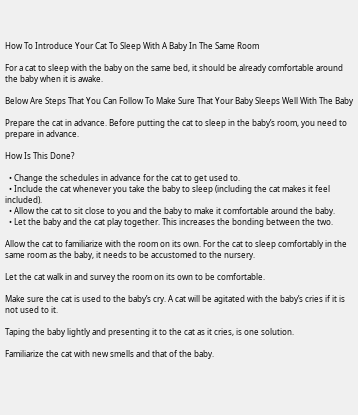How To Introduce Your Cat To Sleep With A Baby In The Same Room

For a cat to sleep with the baby on the same bed, it should be already comfortable around the baby when it is awake.

Below Are Steps That You Can Follow To Make Sure That Your Baby Sleeps Well With The Baby

Prepare the cat in advance. Before putting the cat to sleep in the baby’s room, you need to prepare in advance.

How Is This Done?

  • Change the schedules in advance for the cat to get used to.
  • Include the cat whenever you take the baby to sleep (including the cat makes it feel included).
  • Allow the cat to sit close to you and the baby to make it comfortable around the baby.
  • Let the baby and the cat play together. This increases the bonding between the two.

Allow the cat to familiarize with the room on its own. For the cat to sleep comfortably in the same room as the baby, it needs to be accustomed to the nursery.

Let the cat walk in and survey the room on its own to be comfortable.

Make sure the cat is used to the baby’s cry. A cat will be agitated with the baby’s cries if it is not used to it.

Taping the baby lightly and presenting it to the cat as it cries, is one solution.

Familiarize the cat with new smells and that of the baby.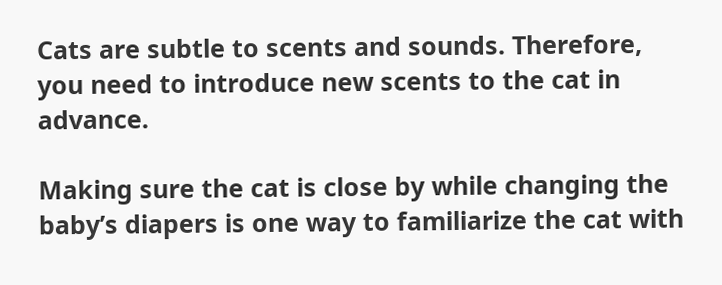Cats are subtle to scents and sounds. Therefore, you need to introduce new scents to the cat in advance.

Making sure the cat is close by while changing the baby’s diapers is one way to familiarize the cat with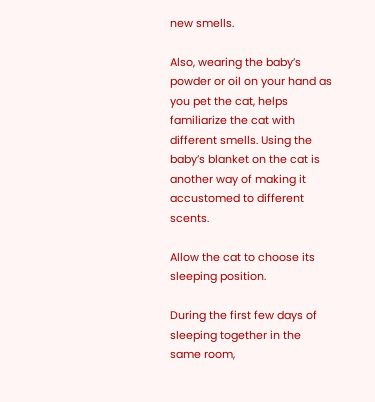new smells.

Also, wearing the baby’s powder or oil on your hand as you pet the cat, helps familiarize the cat with different smells. Using the baby’s blanket on the cat is another way of making it accustomed to different scents.

Allow the cat to choose its sleeping position.

During the first few days of sleeping together in the same room,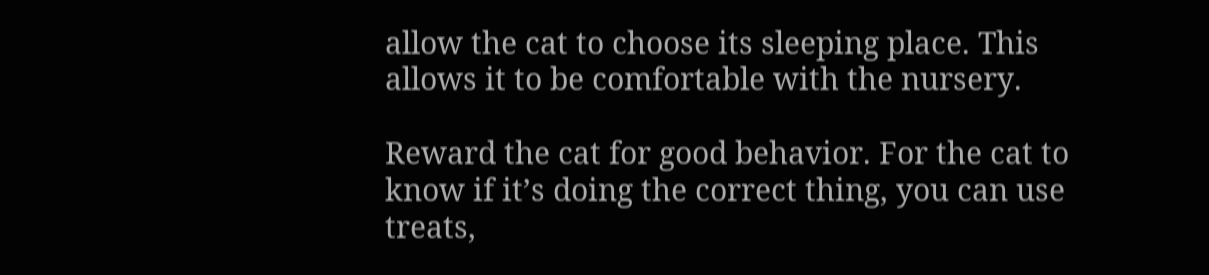allow the cat to choose its sleeping place. This allows it to be comfortable with the nursery.

Reward the cat for good behavior. For the cat to know if it’s doing the correct thing, you can use treats,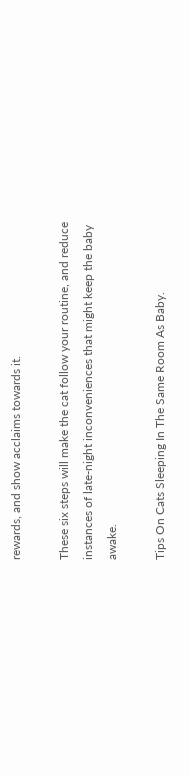rewards, and show acclaims towards it.

These six steps will make the cat follow your routine, and reduce instances of late-night inconveniences that might keep the baby awake.

Tips On Cats Sleeping In The Same Room As Baby.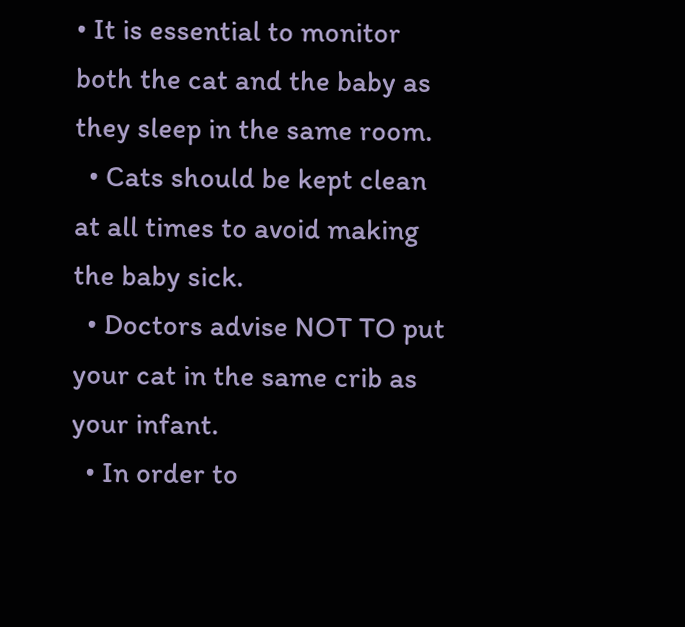• It is essential to monitor both the cat and the baby as they sleep in the same room.
  • Cats should be kept clean at all times to avoid making the baby sick.
  • Doctors advise NOT TO put your cat in the same crib as your infant.
  • In order to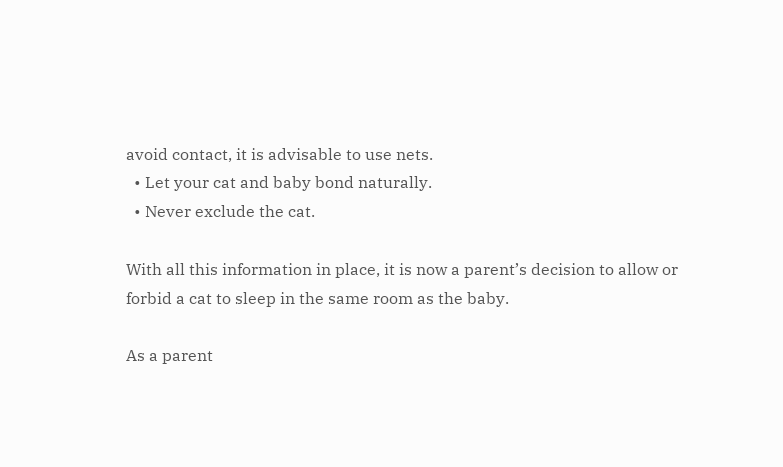avoid contact, it is advisable to use nets.
  • Let your cat and baby bond naturally.
  • Never exclude the cat.

With all this information in place, it is now a parent’s decision to allow or forbid a cat to sleep in the same room as the baby.

As a parent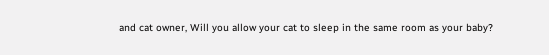and cat owner, Will you allow your cat to sleep in the same room as your baby?